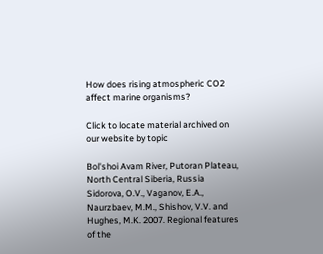How does rising atmospheric CO2 affect marine organisms?

Click to locate material archived on our website by topic

Bol'shoi Avam River, Putoran Plateau, North Central Siberia, Russia
Sidorova, O.V., Vaganov, E.A., Naurzbaev, M.M., Shishov, V.V. and Hughes, M.K. 2007. Regional features of the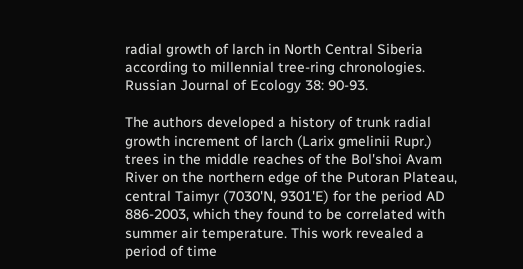radial growth of larch in North Central Siberia according to millennial tree-ring chronologies. Russian Journal of Ecology 38: 90-93.

The authors developed a history of trunk radial growth increment of larch (Larix gmelinii Rupr.) trees in the middle reaches of the Bol'shoi Avam River on the northern edge of the Putoran Plateau, central Taimyr (7030'N, 9301'E) for the period AD 886-2003, which they found to be correlated with summer air temperature. This work revealed a period of time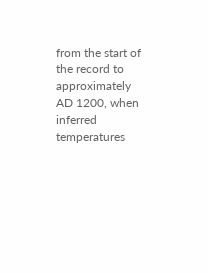from the start of the record to approximately AD 1200, when inferred temperatures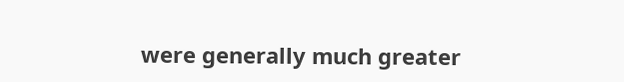were generally much greater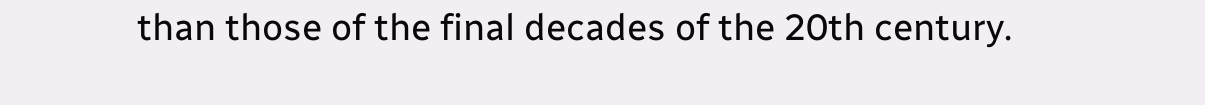than those of the final decades of the 20th century.